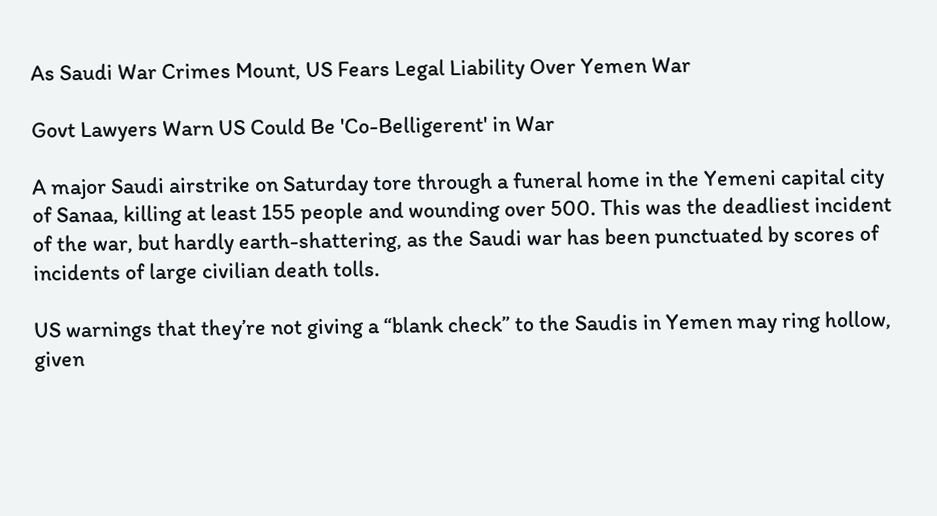As Saudi War Crimes Mount, US Fears Legal Liability Over Yemen War

Govt Lawyers Warn US Could Be 'Co-Belligerent' in War

A major Saudi airstrike on Saturday tore through a funeral home in the Yemeni capital city of Sanaa, killing at least 155 people and wounding over 500. This was the deadliest incident of the war, but hardly earth-shattering, as the Saudi war has been punctuated by scores of incidents of large civilian death tolls.

US warnings that they’re not giving a “blank check” to the Saudis in Yemen may ring hollow, given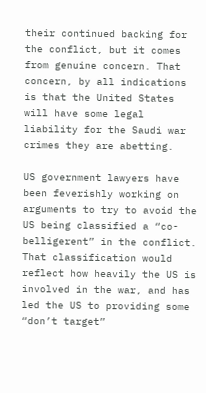their continued backing for the conflict, but it comes from genuine concern. That concern, by all indications is that the United States will have some legal liability for the Saudi war crimes they are abetting.

US government lawyers have been feverishly working on arguments to try to avoid the US being classified a “co-belligerent” in the conflict. That classification would reflect how heavily the US is involved in the war, and has led the US to providing some “don’t target”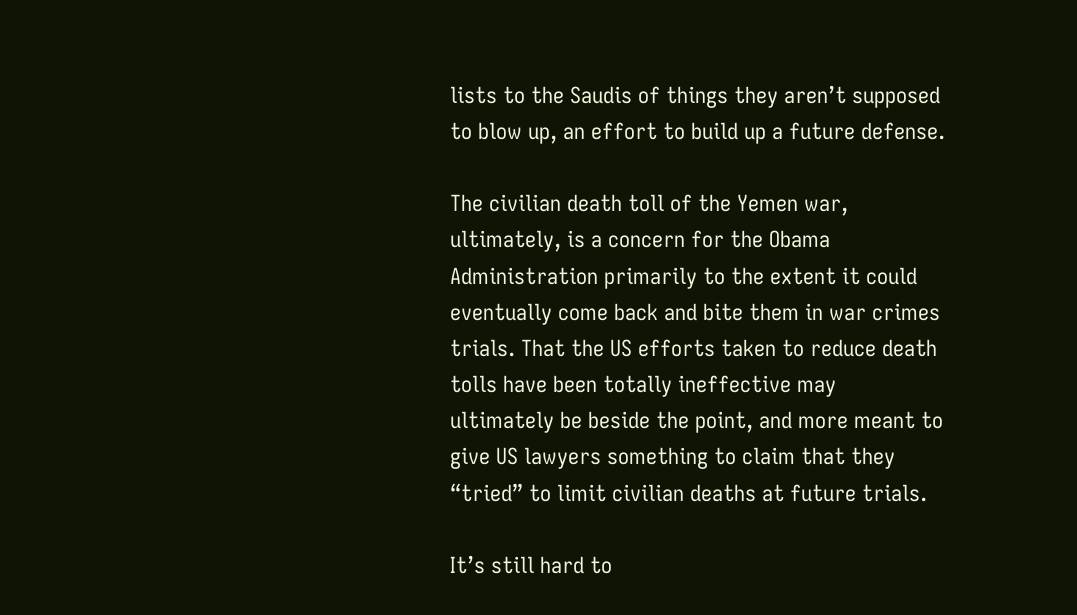lists to the Saudis of things they aren’t supposed to blow up, an effort to build up a future defense.

The civilian death toll of the Yemen war, ultimately, is a concern for the Obama Administration primarily to the extent it could eventually come back and bite them in war crimes trials. That the US efforts taken to reduce death tolls have been totally ineffective may ultimately be beside the point, and more meant to give US lawyers something to claim that they “tried” to limit civilian deaths at future trials.

It’s still hard to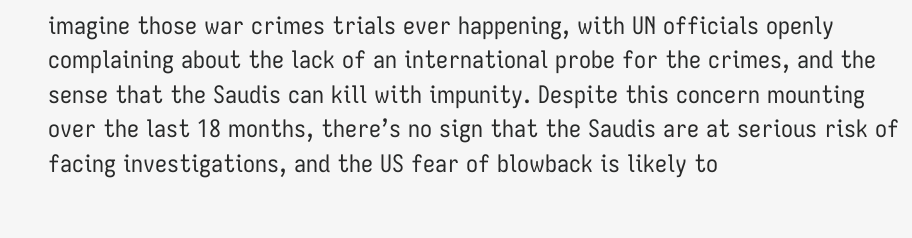imagine those war crimes trials ever happening, with UN officials openly complaining about the lack of an international probe for the crimes, and the sense that the Saudis can kill with impunity. Despite this concern mounting over the last 18 months, there’s no sign that the Saudis are at serious risk of facing investigations, and the US fear of blowback is likely to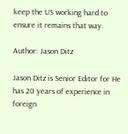keep the US working hard to ensure it remains that way.

Author: Jason Ditz

Jason Ditz is Senior Editor for He has 20 years of experience in foreign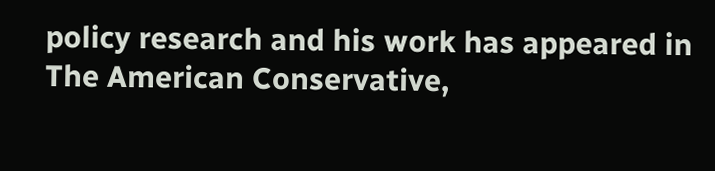policy research and his work has appeared in The American Conservative,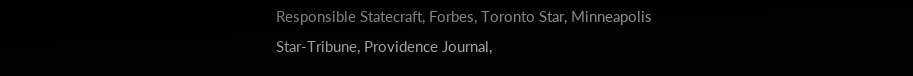Responsible Statecraft, Forbes, Toronto Star, Minneapolis Star-Tribune, Providence Journal,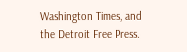Washington Times, and the Detroit Free Press.